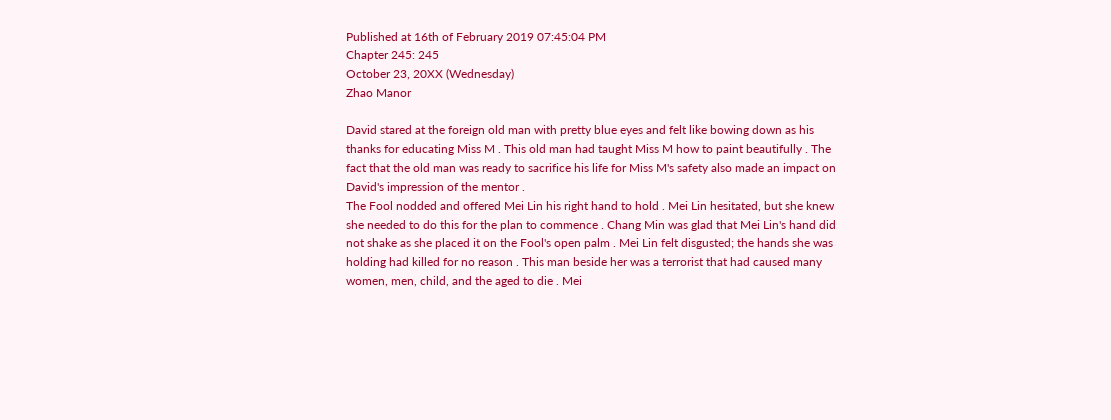Published at 16th of February 2019 07:45:04 PM
Chapter 245: 245
October 23, 20XX (Wednesday)
Zhao Manor

David stared at the foreign old man with pretty blue eyes and felt like bowing down as his thanks for educating Miss M . This old man had taught Miss M how to paint beautifully . The fact that the old man was ready to sacrifice his life for Miss M's safety also made an impact on David's impression of the mentor .
The Fool nodded and offered Mei Lin his right hand to hold . Mei Lin hesitated, but she knew she needed to do this for the plan to commence . Chang Min was glad that Mei Lin's hand did not shake as she placed it on the Fool's open palm . Mei Lin felt disgusted; the hands she was holding had killed for no reason . This man beside her was a terrorist that had caused many women, men, child, and the aged to die . Mei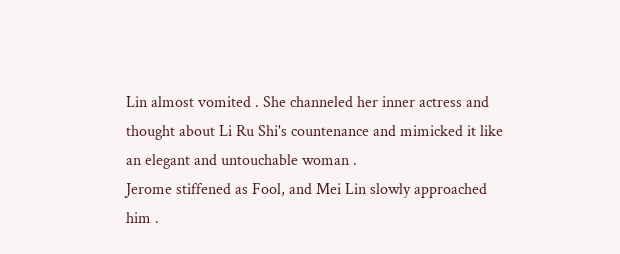Lin almost vomited . She channeled her inner actress and thought about Li Ru Shi's countenance and mimicked it like an elegant and untouchable woman .
Jerome stiffened as Fool, and Mei Lin slowly approached him .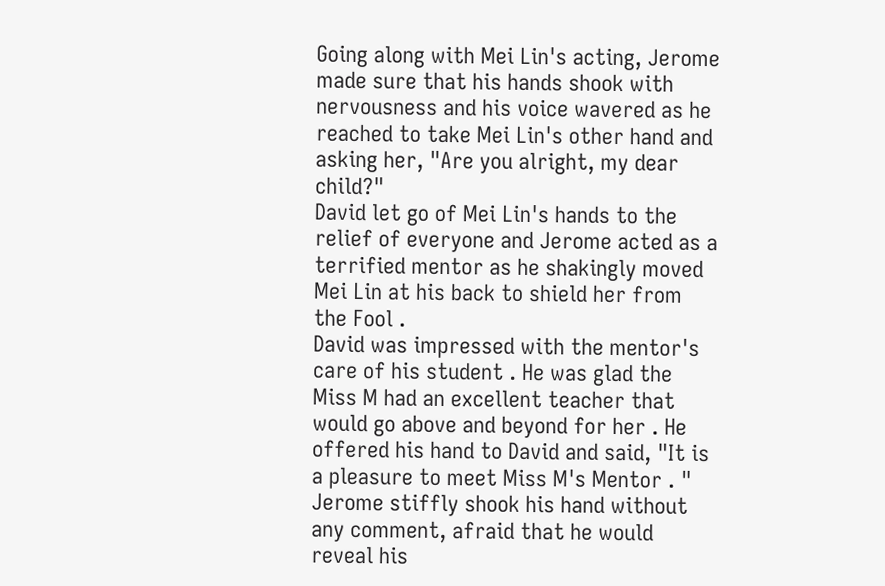Going along with Mei Lin's acting, Jerome made sure that his hands shook with nervousness and his voice wavered as he reached to take Mei Lin's other hand and asking her, "Are you alright, my dear child?"
David let go of Mei Lin's hands to the relief of everyone and Jerome acted as a terrified mentor as he shakingly moved Mei Lin at his back to shield her from the Fool .
David was impressed with the mentor's care of his student . He was glad the Miss M had an excellent teacher that would go above and beyond for her . He offered his hand to David and said, "It is a pleasure to meet Miss M's Mentor . "
Jerome stiffly shook his hand without any comment, afraid that he would reveal his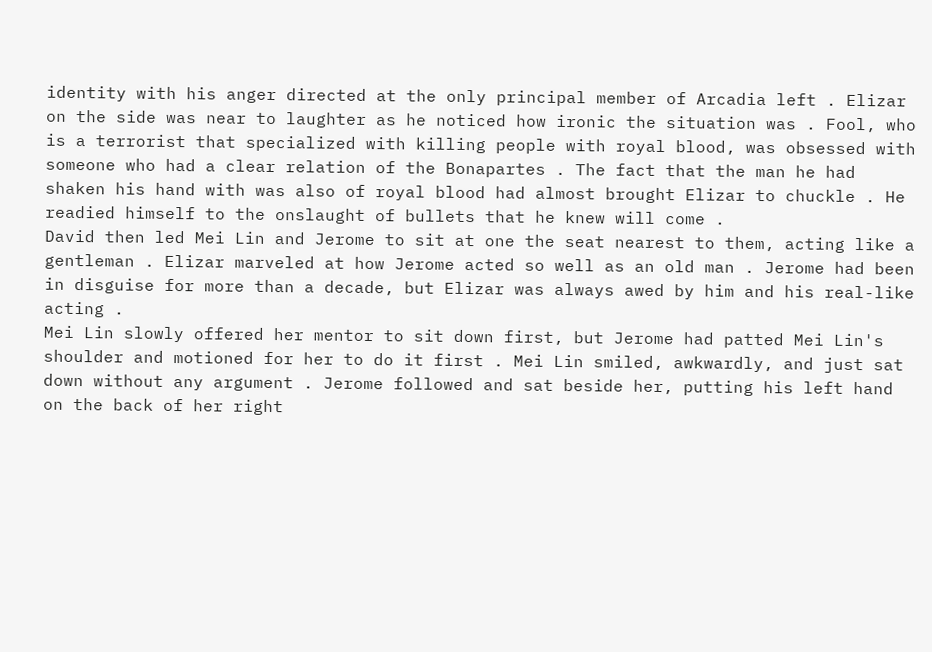identity with his anger directed at the only principal member of Arcadia left . Elizar on the side was near to laughter as he noticed how ironic the situation was . Fool, who is a terrorist that specialized with killing people with royal blood, was obsessed with someone who had a clear relation of the Bonapartes . The fact that the man he had shaken his hand with was also of royal blood had almost brought Elizar to chuckle . He readied himself to the onslaught of bullets that he knew will come .
David then led Mei Lin and Jerome to sit at one the seat nearest to them, acting like a gentleman . Elizar marveled at how Jerome acted so well as an old man . Jerome had been in disguise for more than a decade, but Elizar was always awed by him and his real-like acting .
Mei Lin slowly offered her mentor to sit down first, but Jerome had patted Mei Lin's shoulder and motioned for her to do it first . Mei Lin smiled, awkwardly, and just sat down without any argument . Jerome followed and sat beside her, putting his left hand on the back of her right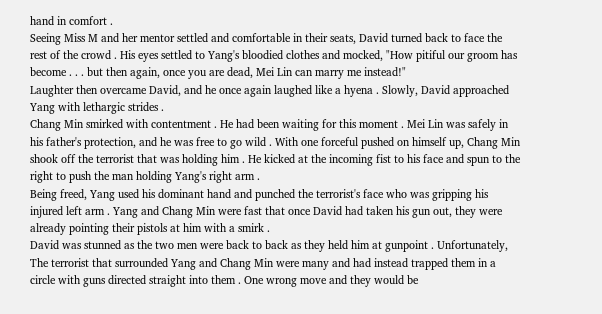hand in comfort .
Seeing Miss M and her mentor settled and comfortable in their seats, David turned back to face the rest of the crowd . His eyes settled to Yang's bloodied clothes and mocked, "How pitiful our groom has become . . . but then again, once you are dead, Mei Lin can marry me instead!"
Laughter then overcame David, and he once again laughed like a hyena . Slowly, David approached Yang with lethargic strides .
Chang Min smirked with contentment . He had been waiting for this moment . Mei Lin was safely in his father's protection, and he was free to go wild . With one forceful pushed on himself up, Chang Min shook off the terrorist that was holding him . He kicked at the incoming fist to his face and spun to the right to push the man holding Yang's right arm .
Being freed, Yang used his dominant hand and punched the terrorist's face who was gripping his injured left arm . Yang and Chang Min were fast that once David had taken his gun out, they were already pointing their pistols at him with a smirk .
David was stunned as the two men were back to back as they held him at gunpoint . Unfortunately, The terrorist that surrounded Yang and Chang Min were many and had instead trapped them in a circle with guns directed straight into them . One wrong move and they would be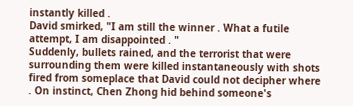instantly killed .
David smirked, "I am still the winner . What a futile attempt, I am disappointed . "
Suddenly, bullets rained, and the terrorist that were surrounding them were killed instantaneously with shots fired from someplace that David could not decipher where . On instinct, Chen Zhong hid behind someone's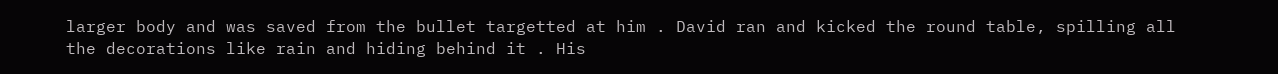larger body and was saved from the bullet targetted at him . David ran and kicked the round table, spilling all the decorations like rain and hiding behind it . His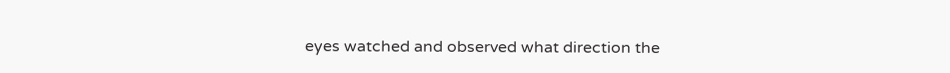eyes watched and observed what direction the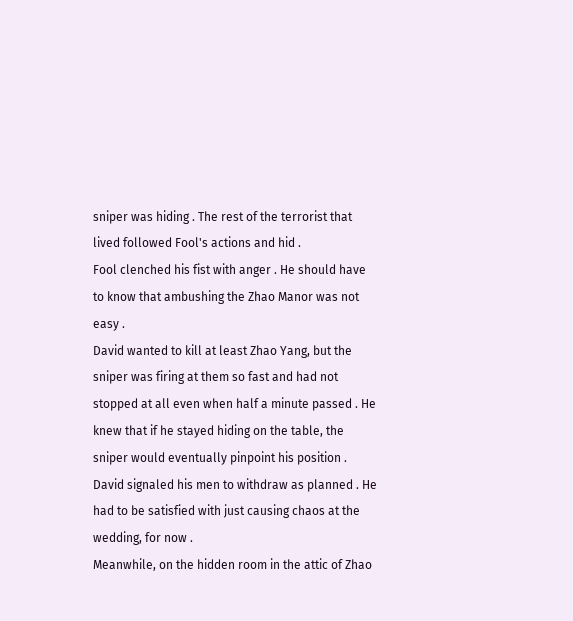sniper was hiding . The rest of the terrorist that lived followed Fool's actions and hid .
Fool clenched his fist with anger . He should have to know that ambushing the Zhao Manor was not easy .
David wanted to kill at least Zhao Yang, but the sniper was firing at them so fast and had not stopped at all even when half a minute passed . He knew that if he stayed hiding on the table, the sniper would eventually pinpoint his position . David signaled his men to withdraw as planned . He had to be satisfied with just causing chaos at the wedding, for now .
Meanwhile, on the hidden room in the attic of Zhao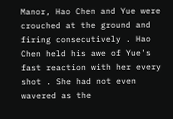Manor, Hao Chen and Yue were crouched at the ground and firing consecutively . Hao Chen held his awe of Yue's fast reaction with her every shot . She had not even wavered as the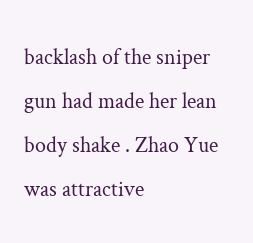backlash of the sniper gun had made her lean body shake . Zhao Yue was attractive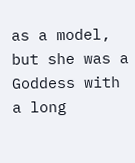as a model, but she was a Goddess with a long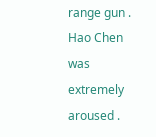range gun .
Hao Chen was extremely aroused .